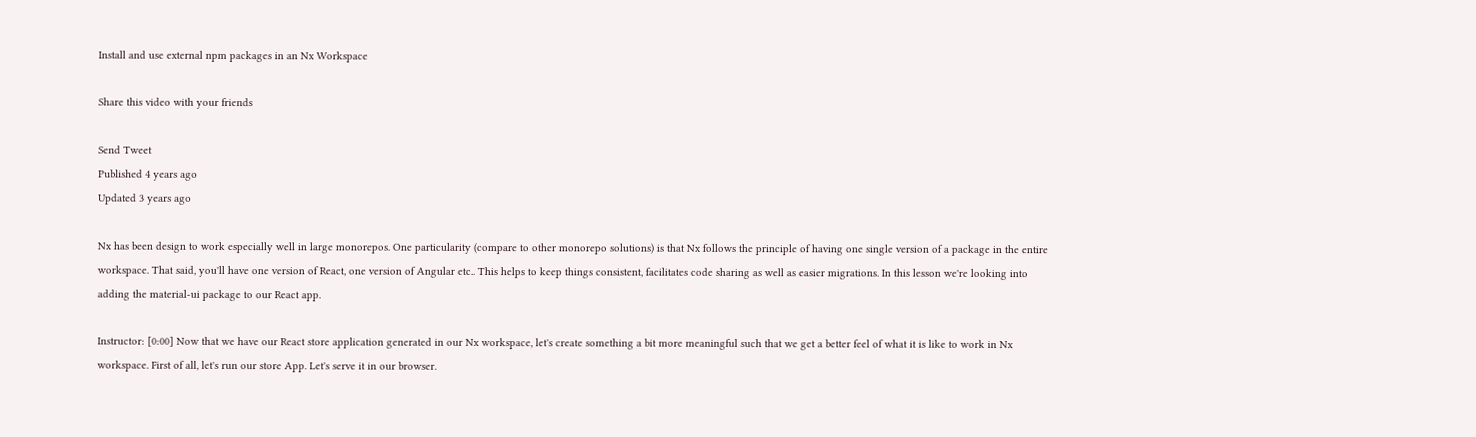Install and use external npm packages in an Nx Workspace

Share this video with your friends

Send Tweet
Published 4 years ago
Updated 3 years ago

Nx has been design to work especially well in large monorepos. One particularity (compare to other monorepo solutions) is that Nx follows the principle of having one single version of a package in the entire workspace. That said, you'll have one version of React, one version of Angular etc.. This helps to keep things consistent, facilitates code sharing as well as easier migrations. In this lesson we're looking into adding the material-ui package to our React app.

Instructor: [0:00] Now that we have our React store application generated in our Nx workspace, let's create something a bit more meaningful such that we get a better feel of what it is like to work in Nx workspace. First of all, let's run our store App. Let's serve it in our browser.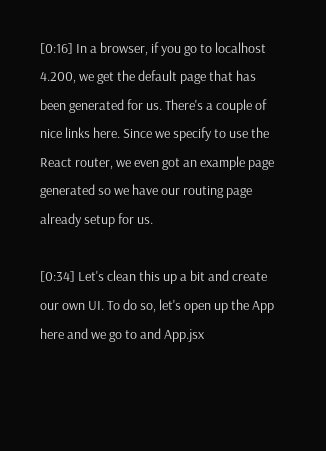[0:16] In a browser, if you go to localhost 4.200, we get the default page that has been generated for us. There's a couple of nice links here. Since we specify to use the React router, we even got an example page generated so we have our routing page already setup for us.

[0:34] Let's clean this up a bit and create our own UI. To do so, let's open up the App here and we go to and App.jsx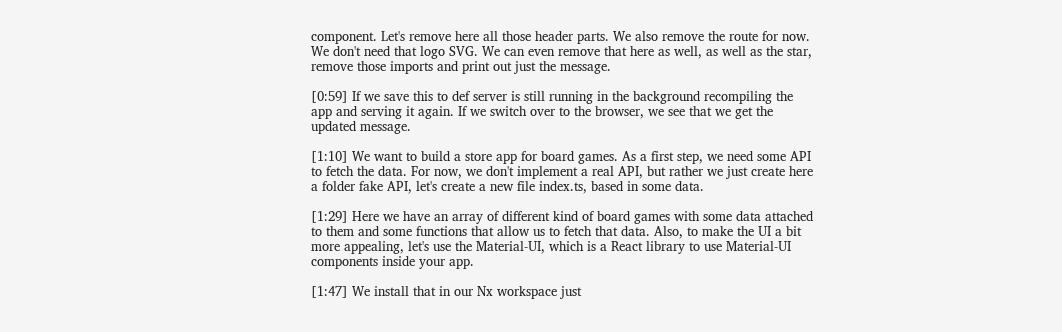component. Let's remove here all those header parts. We also remove the route for now. We don't need that logo SVG. We can even remove that here as well, as well as the star, remove those imports and print out just the message.

[0:59] If we save this to def server is still running in the background recompiling the app and serving it again. If we switch over to the browser, we see that we get the updated message.

[1:10] We want to build a store app for board games. As a first step, we need some API to fetch the data. For now, we don't implement a real API, but rather we just create here a folder fake API, let's create a new file index.ts, based in some data.

[1:29] Here we have an array of different kind of board games with some data attached to them and some functions that allow us to fetch that data. Also, to make the UI a bit more appealing, let's use the Material-UI, which is a React library to use Material-UI components inside your app.

[1:47] We install that in our Nx workspace just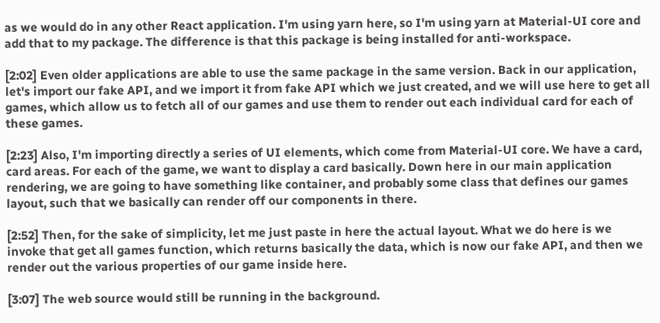as we would do in any other React application. I'm using yarn here, so I'm using yarn at Material-UI core and add that to my package. The difference is that this package is being installed for anti-workspace.

[2:02] Even older applications are able to use the same package in the same version. Back in our application, let's import our fake API, and we import it from fake API which we just created, and we will use here to get all games, which allow us to fetch all of our games and use them to render out each individual card for each of these games.

[2:23] Also, I'm importing directly a series of UI elements, which come from Material-UI core. We have a card, card areas. For each of the game, we want to display a card basically. Down here in our main application rendering, we are going to have something like container, and probably some class that defines our games layout, such that we basically can render off our components in there.

[2:52] Then, for the sake of simplicity, let me just paste in here the actual layout. What we do here is we invoke that get all games function, which returns basically the data, which is now our fake API, and then we render out the various properties of our game inside here.

[3:07] The web source would still be running in the background.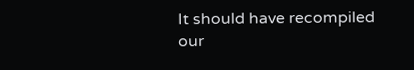It should have recompiled our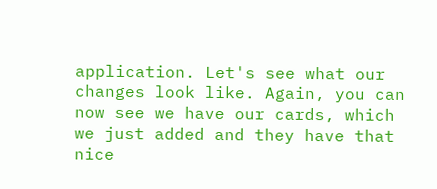application. Let's see what our changes look like. Again, you can now see we have our cards, which we just added and they have that nice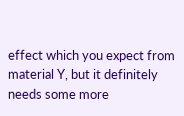effect which you expect from material Y, but it definitely needs some more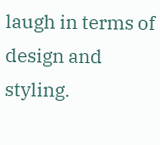laugh in terms of design and styling.